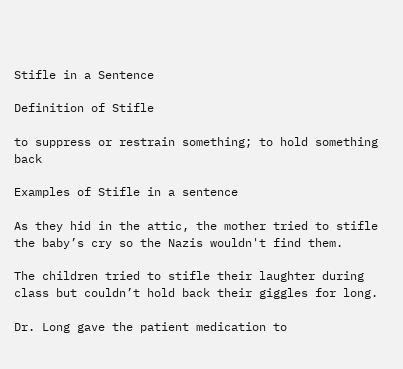Stifle in a Sentence

Definition of Stifle

to suppress or restrain something; to hold something back

Examples of Stifle in a sentence

As they hid in the attic, the mother tried to stifle the baby’s cry so the Nazis wouldn't find them.

The children tried to stifle their laughter during class but couldn’t hold back their giggles for long.

Dr. Long gave the patient medication to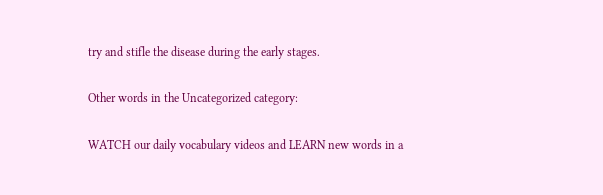try and stifle the disease during the early stages.

Other words in the Uncategorized category:

WATCH our daily vocabulary videos and LEARN new words in a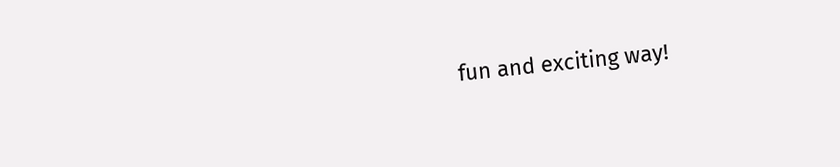fun and exciting way!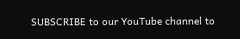SUBSCRIBE to our YouTube channel to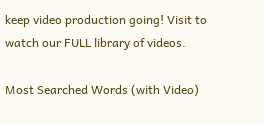keep video production going! Visit to watch our FULL library of videos.

Most Searched Words (with Video)